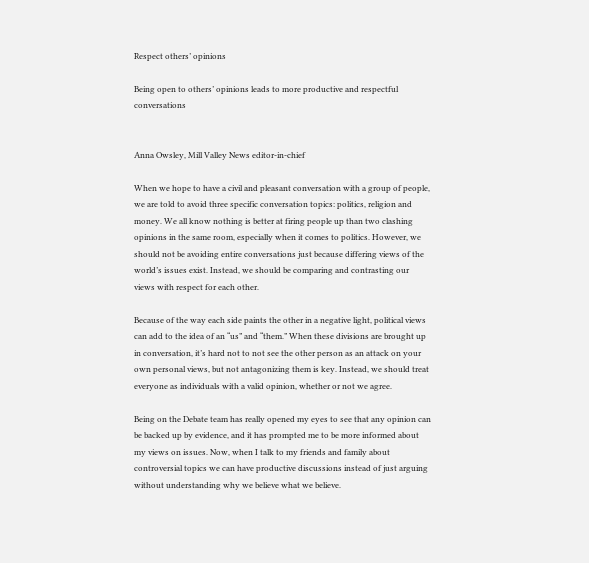Respect others’ opinions

Being open to others’ opinions leads to more productive and respectful conversations


Anna Owsley, Mill Valley News editor-in-chief

When we hope to have a civil and pleasant conversation with a group of people, we are told to avoid three specific conversation topics: politics, religion and money. We all know nothing is better at firing people up than two clashing opinions in the same room, especially when it comes to politics. However, we should not be avoiding entire conversations just because differing views of the world’s issues exist. Instead, we should be comparing and contrasting our views with respect for each other.

Because of the way each side paints the other in a negative light, political views can add to the idea of an “us” and “them.” When these divisions are brought up in conversation, it’s hard not to not see the other person as an attack on your own personal views, but not antagonizing them is key. Instead, we should treat everyone as individuals with a valid opinion, whether or not we agree.

Being on the Debate team has really opened my eyes to see that any opinion can be backed up by evidence, and it has prompted me to be more informed about my views on issues. Now, when I talk to my friends and family about controversial topics we can have productive discussions instead of just arguing without understanding why we believe what we believe.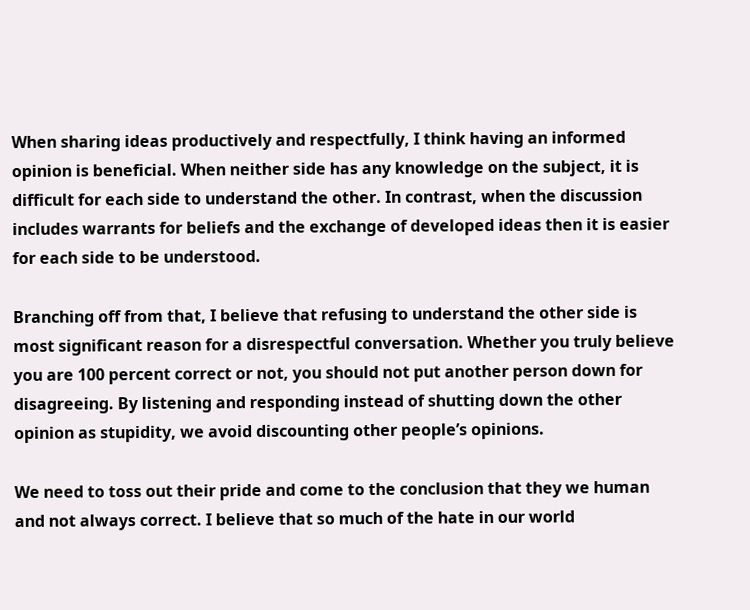When sharing ideas productively and respectfully, I think having an informed opinion is beneficial. When neither side has any knowledge on the subject, it is difficult for each side to understand the other. In contrast, when the discussion includes warrants for beliefs and the exchange of developed ideas then it is easier for each side to be understood.

Branching off from that, I believe that refusing to understand the other side is most significant reason for a disrespectful conversation. Whether you truly believe you are 100 percent correct or not, you should not put another person down for disagreeing. By listening and responding instead of shutting down the other opinion as stupidity, we avoid discounting other people’s opinions.

We need to toss out their pride and come to the conclusion that they we human and not always correct. I believe that so much of the hate in our world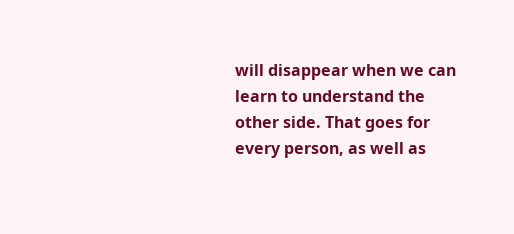will disappear when we can learn to understand the other side. That goes for every person, as well as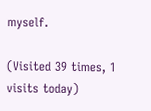myself.

(Visited 39 times, 1 visits today)